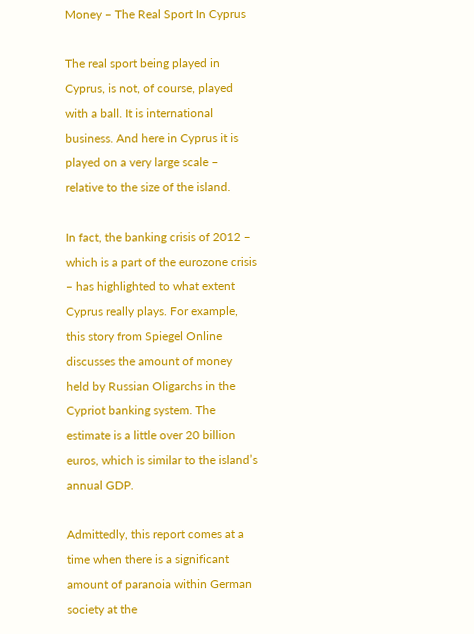Money – The Real Sport In Cyprus

The real sport being played in Cyprus, is not, of course, played with a ball. It is international business. And here in Cyprus it is played on a very large scale – relative to the size of the island.

In fact, the banking crisis of 2012 – which is a part of the eurozone crisis – has highlighted to what extent Cyprus really plays. For example, this story from Spiegel Online discusses the amount of money held by Russian Oligarchs in the Cypriot banking system. The estimate is a little over 20 billion euros, which is similar to the island’s annual GDP.

Admittedly, this report comes at a time when there is a significant amount of paranoia within German society at the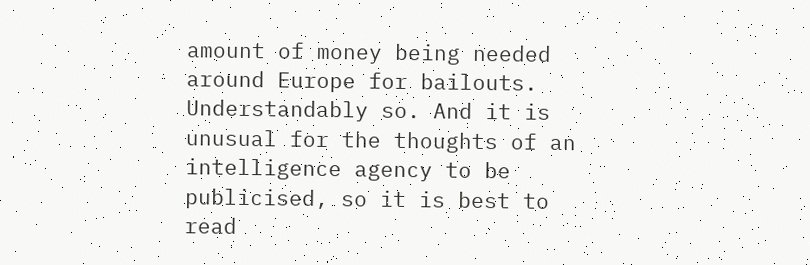amount of money being needed around Europe for bailouts. Understandably so. And it is unusual for the thoughts of an intelligence agency to be publicised, so it is best to read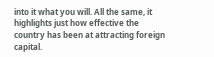into it what you will. All the same, it highlights just how effective the country has been at attracting foreign capital.